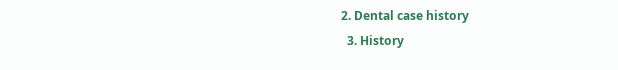2. Dental case history
  3. History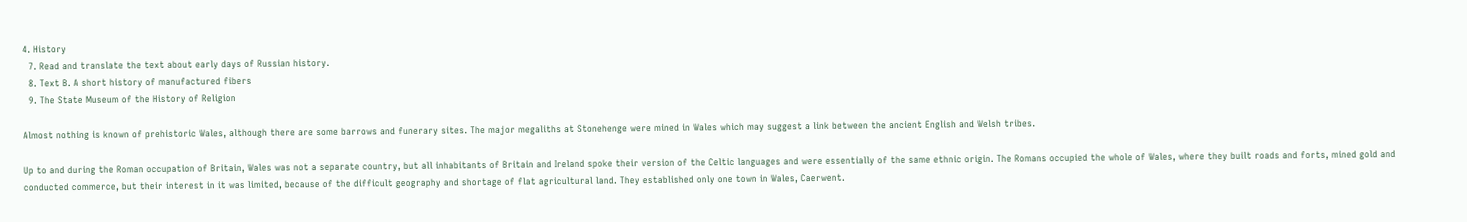4. History
  7. Read and translate the text about early days of Russian history.
  8. Text B. A short history of manufactured fibers
  9. The State Museum of the History of Religion

Almost nothing is known of prehistoric Wales, although there are some barrows and funerary sites. The major megaliths at Stonehenge were mined in Wales which may suggest a link between the ancient English and Welsh tribes.

Up to and during the Roman occupation of Britain, Wales was not a separate country, but all inhabitants of Britain and Ireland spoke their version of the Celtic languages and were essentially of the same ethnic origin. The Romans occupied the whole of Wales, where they built roads and forts, mined gold and conducted commerce, but their interest in it was limited, because of the difficult geography and shortage of flat agricultural land. They established only one town in Wales, Caerwent.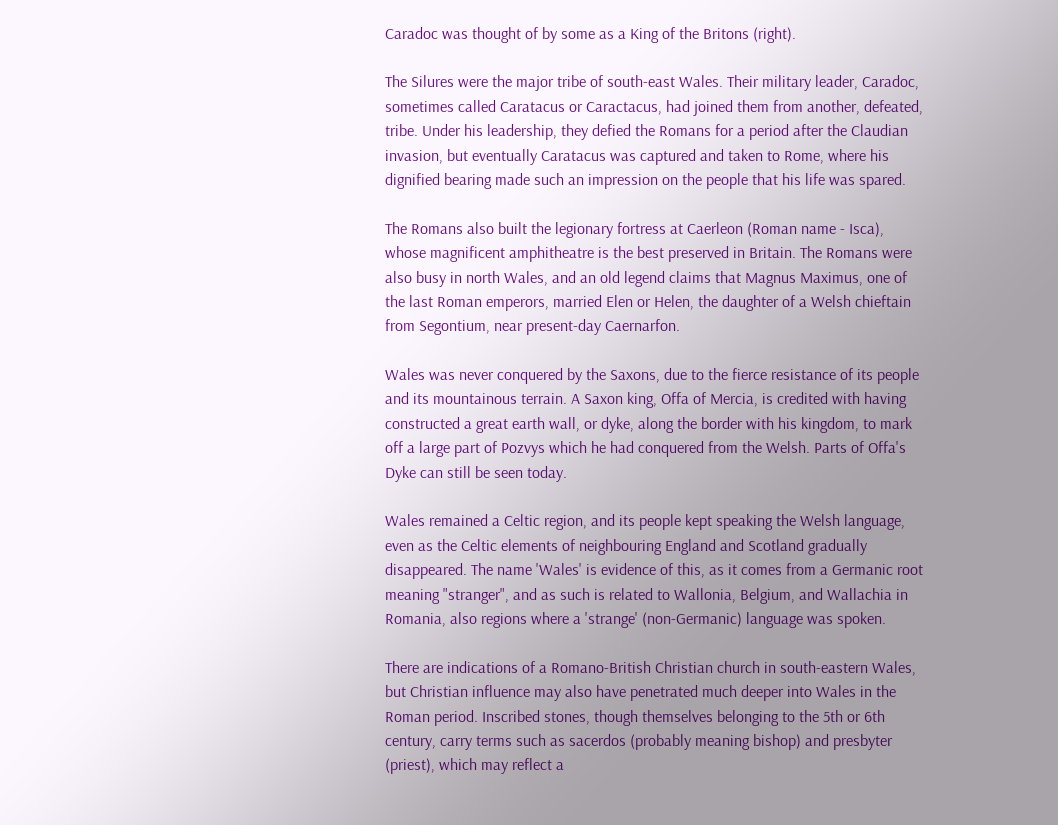Caradoc was thought of by some as a King of the Britons (right).

The Silures were the major tribe of south-east Wales. Their military leader, Caradoc, sometimes called Caratacus or Caractacus, had joined them from another, defeated, tribe. Under his leadership, they defied the Romans for a period after the Claudian invasion, but eventually Caratacus was captured and taken to Rome, where his dignified bearing made such an impression on the people that his life was spared.

The Romans also built the legionary fortress at Caerleon (Roman name - Isca), whose magnificent amphitheatre is the best preserved in Britain. The Romans were also busy in north Wales, and an old legend claims that Magnus Maximus, one of the last Roman emperors, married Elen or Helen, the daughter of a Welsh chieftain from Segontium, near present-day Caernarfon.

Wales was never conquered by the Saxons, due to the fierce resistance of its people and its mountainous terrain. A Saxon king, Offa of Mercia, is credited with having constructed a great earth wall, or dyke, along the border with his kingdom, to mark off a large part of Pozvys which he had conquered from the Welsh. Parts of Offa's Dyke can still be seen today.

Wales remained a Celtic region, and its people kept speaking the Welsh language, even as the Celtic elements of neighbouring England and Scotland gradually disappeared. The name 'Wales' is evidence of this, as it comes from a Germanic root meaning "stranger", and as such is related to Wallonia, Belgium, and Wallachia in Romania, also regions where a 'strange' (non-Germanic) language was spoken.

There are indications of a Romano-British Christian church in south-eastern Wales, but Christian influence may also have penetrated much deeper into Wales in the Roman period. Inscribed stones, though themselves belonging to the 5th or 6th century, carry terms such as sacerdos (probably meaning bishop) and presbyter (priest), which may reflect a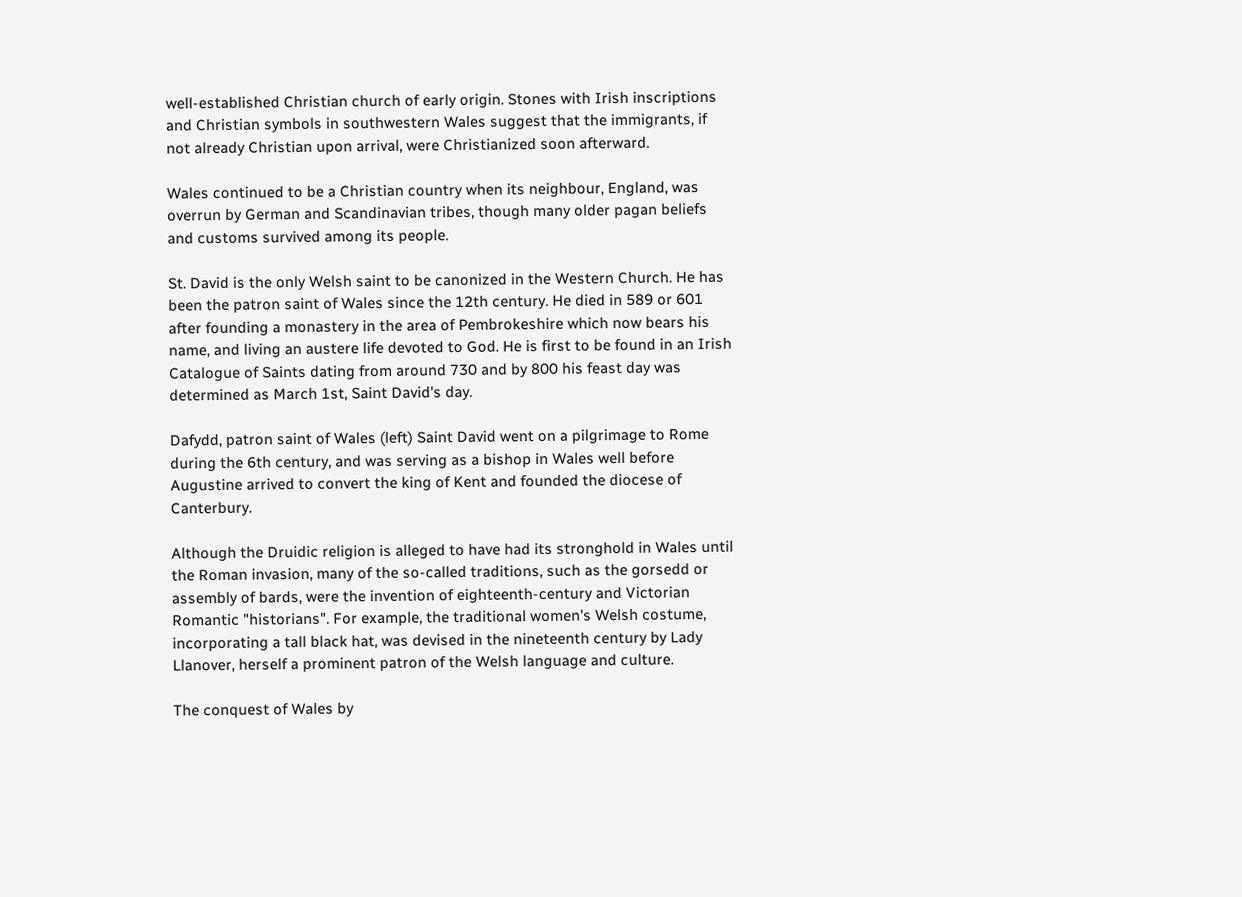well-established Christian church of early origin. Stones with Irish inscriptions and Christian symbols in southwestern Wales suggest that the immigrants, if not already Christian upon arrival, were Christianized soon afterward.

Wales continued to be a Christian country when its neighbour, England, was overrun by German and Scandinavian tribes, though many older pagan beliefs and customs survived among its people.

St. David is the only Welsh saint to be canonized in the Western Church. He has been the patron saint of Wales since the 12th century. He died in 589 or 601 after founding a monastery in the area of Pembrokeshire which now bears his name, and living an austere life devoted to God. He is first to be found in an Irish Catalogue of Saints dating from around 730 and by 800 his feast day was determined as March 1st, Saint David's day.

Dafydd, patron saint of Wales (left) Saint David went on a pilgrimage to Rome during the 6th century, and was serving as a bishop in Wales well before Augustine arrived to convert the king of Kent and founded the diocese of Canterbury.

Although the Druidic religion is alleged to have had its stronghold in Wales until the Roman invasion, many of the so-called traditions, such as the gorsedd or assembly of bards, were the invention of eighteenth-century and Victorian Romantic "historians". For example, the traditional women's Welsh costume, incorporating a tall black hat, was devised in the nineteenth century by Lady Llanover, herself a prominent patron of the Welsh language and culture.

The conquest of Wales by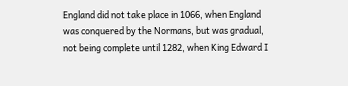England did not take place in 1066, when England was conquered by the Normans, but was gradual, not being complete until 1282, when King Edward I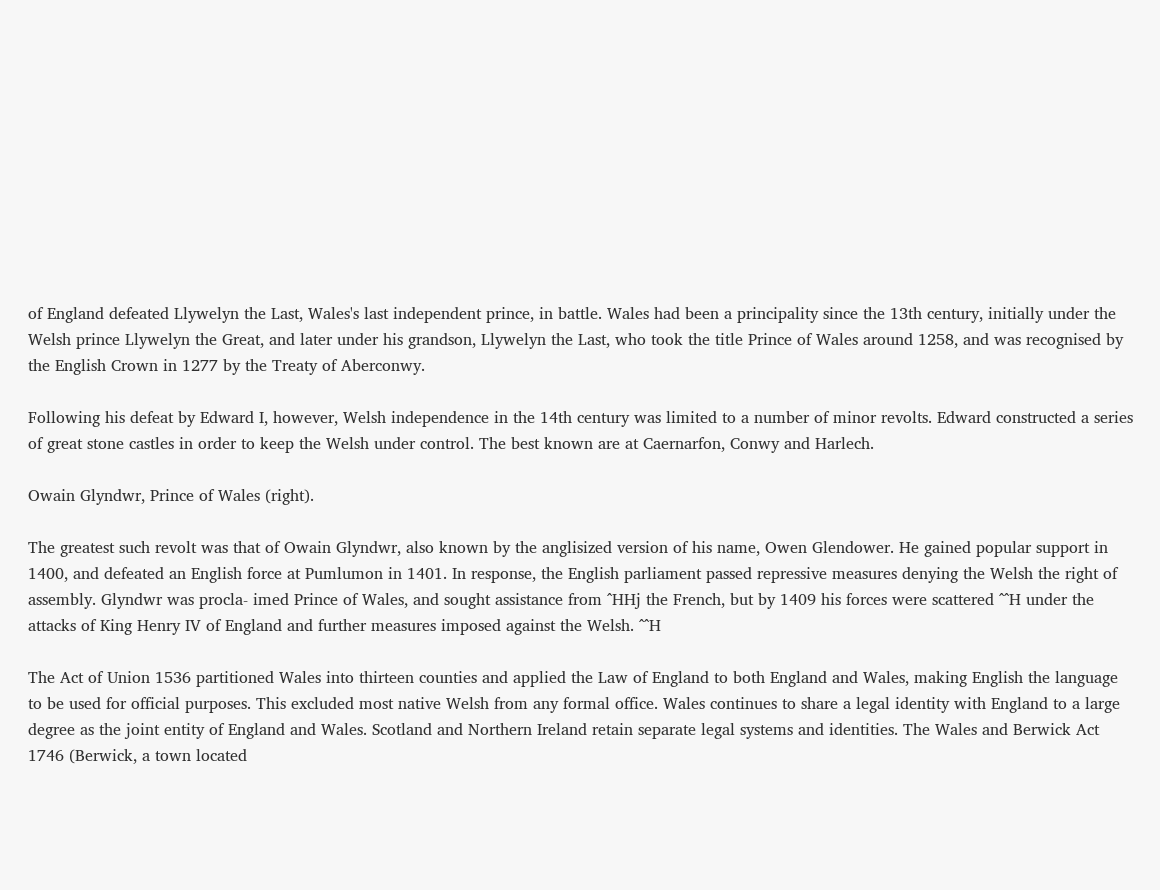of England defeated Llywelyn the Last, Wales's last independent prince, in battle. Wales had been a principality since the 13th century, initially under the Welsh prince Llywelyn the Great, and later under his grandson, Llywelyn the Last, who took the title Prince of Wales around 1258, and was recognised by the English Crown in 1277 by the Treaty of Aberconwy.

Following his defeat by Edward I, however, Welsh independence in the 14th century was limited to a number of minor revolts. Edward constructed a series of great stone castles in order to keep the Welsh under control. The best known are at Caernarfon, Conwy and Harlech.

Owain Glyndwr, Prince of Wales (right).

The greatest such revolt was that of Owain Glyndwr, also known by the anglisized version of his name, Owen Glendower. He gained popular support in 1400, and defeated an English force at Pumlumon in 1401. In response, the English parliament passed repressive measures denying the Welsh the right of assembly. Glyndwr was procla- imed Prince of Wales, and sought assistance from ^HHj the French, but by 1409 his forces were scattered ^^H under the attacks of King Henry IV of England and further measures imposed against the Welsh. ^^H

The Act of Union 1536 partitioned Wales into thirteen counties and applied the Law of England to both England and Wales, making English the language to be used for official purposes. This excluded most native Welsh from any formal office. Wales continues to share a legal identity with England to a large degree as the joint entity of England and Wales. Scotland and Northern Ireland retain separate legal systems and identities. The Wales and Berwick Act 1746 (Berwick, a town located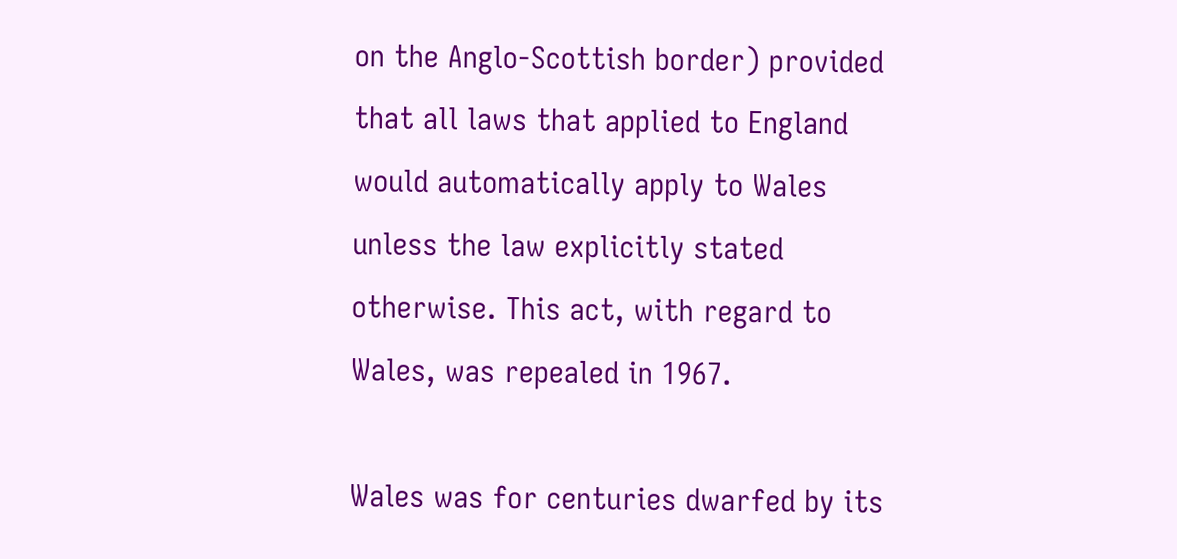on the Anglo-Scottish border) provided that all laws that applied to England would automatically apply to Wales unless the law explicitly stated otherwise. This act, with regard to Wales, was repealed in 1967.

Wales was for centuries dwarfed by its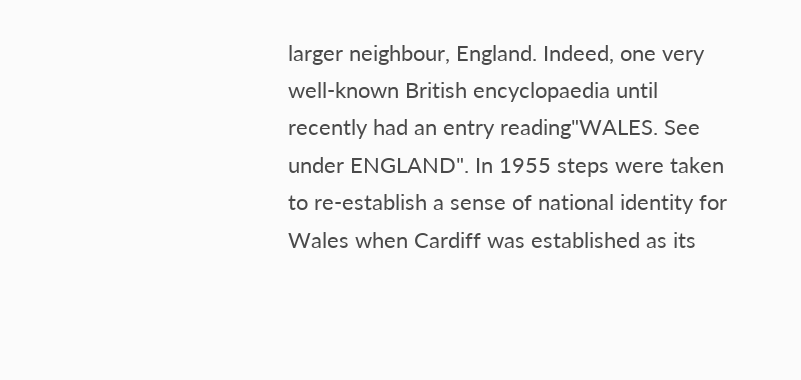larger neighbour, England. Indeed, one very well-known British encyclopaedia until recently had an entry reading"WALES. See under ENGLAND". In 1955 steps were taken to re-establish a sense of national identity for Wales when Cardiff was established as its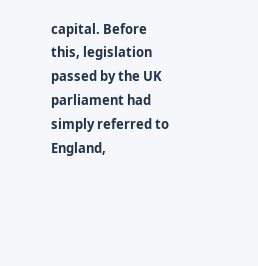capital. Before this, legislation passed by the UK parliament had simply referred to England,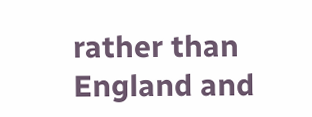rather than England and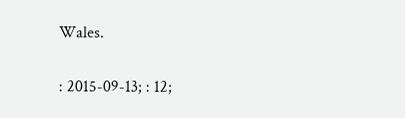Wales.

: 2015-09-13; : 12;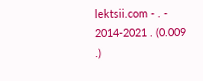lektsii.com - . - 2014-2021 . (0.009 .)